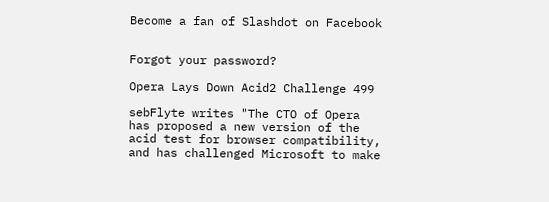Become a fan of Slashdot on Facebook


Forgot your password?

Opera Lays Down Acid2 Challenge 499

sebFlyte writes "The CTO of Opera has proposed a new version of the acid test for browser compatibility, and has challenged Microsoft to make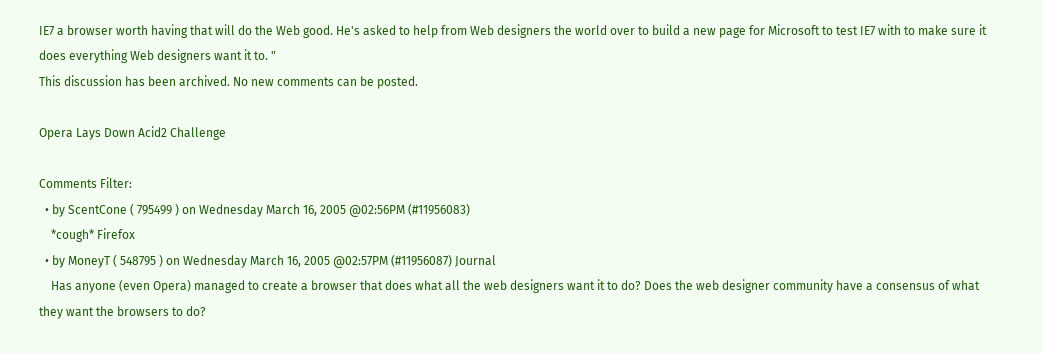IE7 a browser worth having that will do the Web good. He's asked to help from Web designers the world over to build a new page for Microsoft to test IE7 with to make sure it does everything Web designers want it to. "
This discussion has been archived. No new comments can be posted.

Opera Lays Down Acid2 Challenge

Comments Filter:
  • by ScentCone ( 795499 ) on Wednesday March 16, 2005 @02:56PM (#11956083)
    *cough* Firefox
  • by MoneyT ( 548795 ) on Wednesday March 16, 2005 @02:57PM (#11956087) Journal
    Has anyone (even Opera) managed to create a browser that does what all the web designers want it to do? Does the web designer community have a consensus of what they want the browsers to do?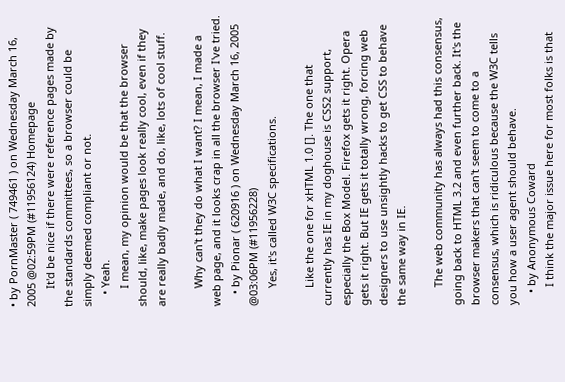• by PornMaster ( 749461 ) on Wednesday March 16, 2005 @02:59PM (#11956124) Homepage
      It'd be nice if there were reference pages made by the standards committees, so a browser could be simply deemed compliant or not.
    • Yeah.
      I mean, my opinion would be that the browser should, like, make pages look really cool, even if they are really badly made, and do, like, lots of cool stuff.

      Why can't they do what I want? I mean, I made a web page, and it looks crap in all the browser I've tried.
    • by Pionar ( 620916 ) on Wednesday March 16, 2005 @03:06PM (#11956228)
      Yes, it's called W3C specifications.

      Like the one for xHTML 1.0 []. The one that currently has IE in my doghouse is CSS2 support, especially the Box Model. Firefox gets it right. Opera gets it right. But IE gets it totally wrong, forcing web designers to use unsightly hacks to get CSS to behave the same way in IE.

      The web community has always had this consensus, going back to HTML 3.2 and even further back. It's the browser makers that can't seem to come to a consensus, which is ridiculous because the W3C tells you how a user agent should behave.
    • by Anonymous Coward
      I think the major issue here for most folks is that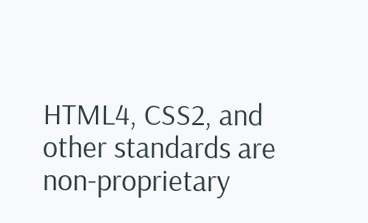HTML4, CSS2, and other standards are non-proprietary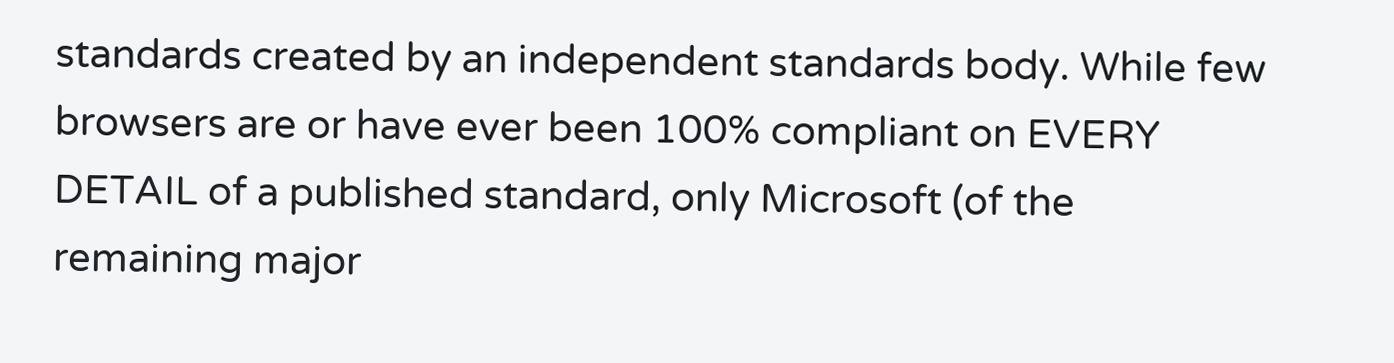standards created by an independent standards body. While few browsers are or have ever been 100% compliant on EVERY DETAIL of a published standard, only Microsoft (of the remaining major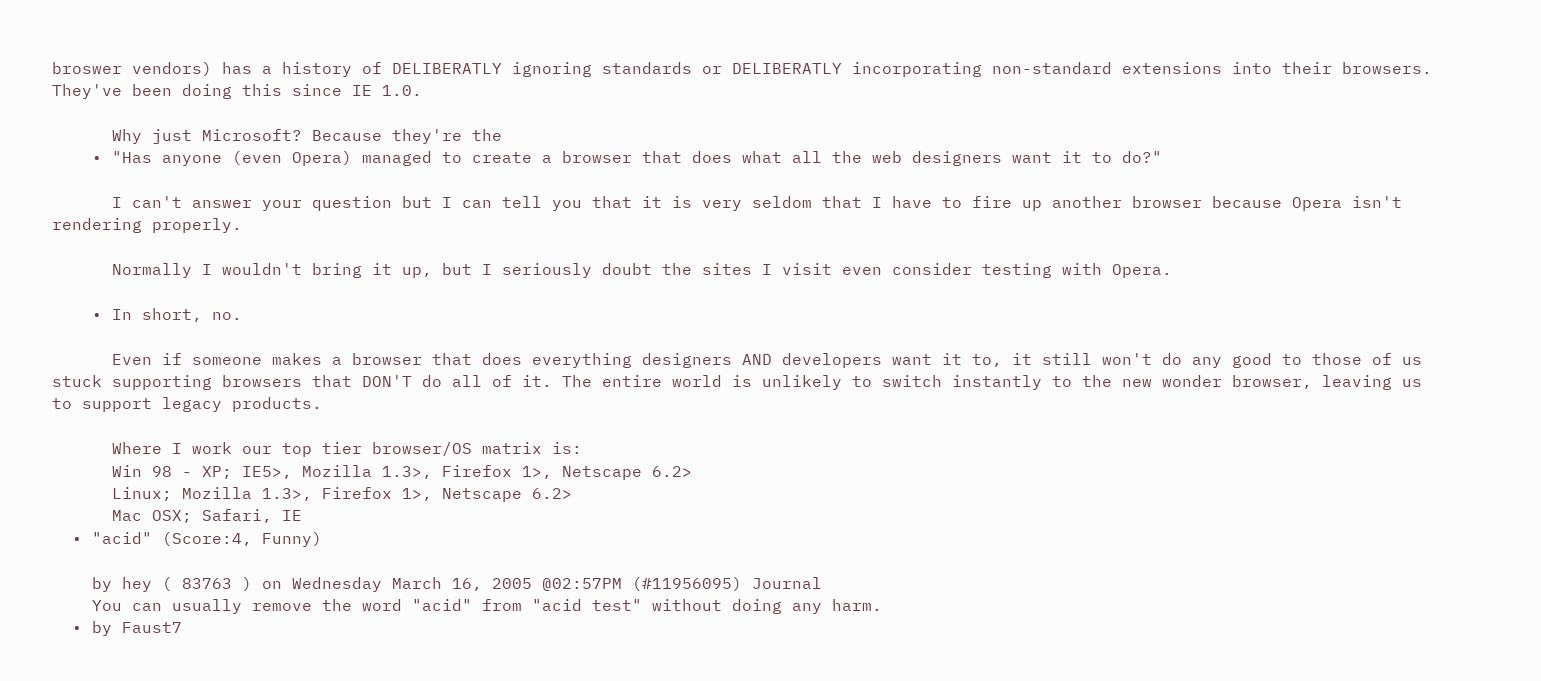broswer vendors) has a history of DELIBERATLY ignoring standards or DELIBERATLY incorporating non-standard extensions into their browsers. They've been doing this since IE 1.0.

      Why just Microsoft? Because they're the
    • "Has anyone (even Opera) managed to create a browser that does what all the web designers want it to do?"

      I can't answer your question but I can tell you that it is very seldom that I have to fire up another browser because Opera isn't rendering properly.

      Normally I wouldn't bring it up, but I seriously doubt the sites I visit even consider testing with Opera.

    • In short, no.

      Even if someone makes a browser that does everything designers AND developers want it to, it still won't do any good to those of us stuck supporting browsers that DON'T do all of it. The entire world is unlikely to switch instantly to the new wonder browser, leaving us to support legacy products.

      Where I work our top tier browser/OS matrix is:
      Win 98 - XP; IE5>, Mozilla 1.3>, Firefox 1>, Netscape 6.2>
      Linux; Mozilla 1.3>, Firefox 1>, Netscape 6.2>
      Mac OSX; Safari, IE
  • "acid" (Score:4, Funny)

    by hey ( 83763 ) on Wednesday March 16, 2005 @02:57PM (#11956095) Journal
    You can usually remove the word "acid" from "acid test" without doing any harm.
  • by Faust7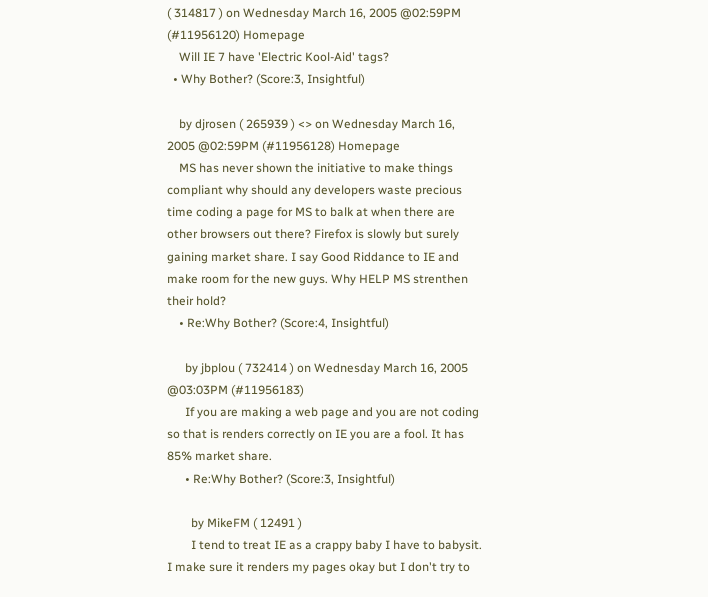( 314817 ) on Wednesday March 16, 2005 @02:59PM (#11956120) Homepage
    Will IE 7 have 'Electric Kool-Aid' tags?
  • Why Bother? (Score:3, Insightful)

    by djrosen ( 265939 ) <> on Wednesday March 16, 2005 @02:59PM (#11956128) Homepage
    MS has never shown the initiative to make things compliant why should any developers waste precious time coding a page for MS to balk at when there are other browsers out there? Firefox is slowly but surely gaining market share. I say Good Riddance to IE and make room for the new guys. Why HELP MS strenthen their hold?
    • Re:Why Bother? (Score:4, Insightful)

      by jbplou ( 732414 ) on Wednesday March 16, 2005 @03:03PM (#11956183)
      If you are making a web page and you are not coding so that is renders correctly on IE you are a fool. It has 85% market share.
      • Re:Why Bother? (Score:3, Insightful)

        by MikeFM ( 12491 )
        I tend to treat IE as a crappy baby I have to babysit. I make sure it renders my pages okay but I don't try to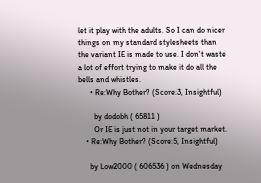let it play with the adults. So I can do nicer things on my standard stylesheets than the variant IE is made to use. I don't waste a lot of effort trying to make it do all the bells and whistles.
      • Re:Why Bother? (Score:3, Insightful)

        by dodobh ( 65811 )
        Or IE is just not in your target market.
    • Re:Why Bother? (Score:5, Insightful)

      by Low2000 ( 606536 ) on Wednesday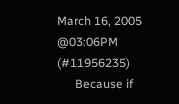March 16, 2005 @03:06PM (#11956235)
      Because if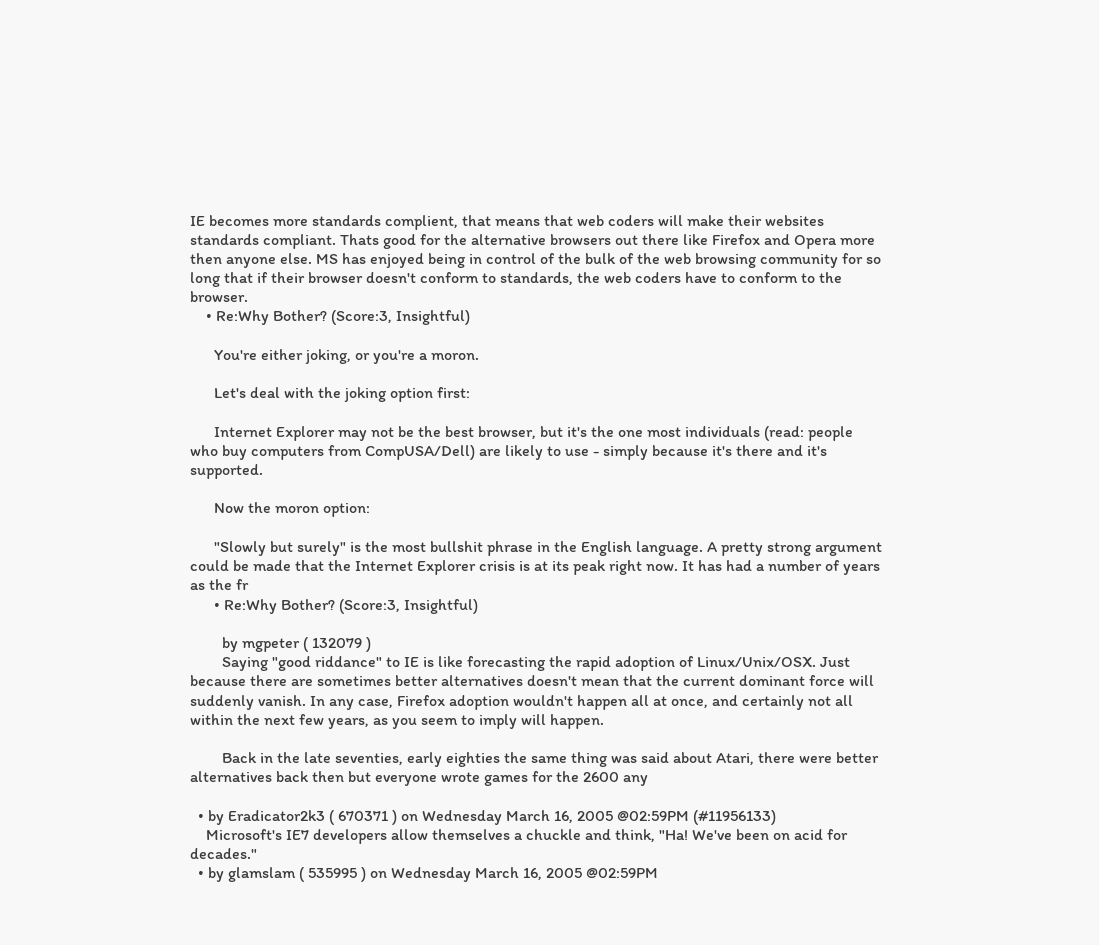IE becomes more standards complient, that means that web coders will make their websites standards compliant. Thats good for the alternative browsers out there like Firefox and Opera more then anyone else. MS has enjoyed being in control of the bulk of the web browsing community for so long that if their browser doesn't conform to standards, the web coders have to conform to the browser.
    • Re:Why Bother? (Score:3, Insightful)

      You're either joking, or you're a moron.

      Let's deal with the joking option first:

      Internet Explorer may not be the best browser, but it's the one most individuals (read: people who buy computers from CompUSA/Dell) are likely to use - simply because it's there and it's supported.

      Now the moron option:

      "Slowly but surely" is the most bullshit phrase in the English language. A pretty strong argument could be made that the Internet Explorer crisis is at its peak right now. It has had a number of years as the fr
      • Re:Why Bother? (Score:3, Insightful)

        by mgpeter ( 132079 )
        Saying "good riddance" to IE is like forecasting the rapid adoption of Linux/Unix/OSX. Just because there are sometimes better alternatives doesn't mean that the current dominant force will suddenly vanish. In any case, Firefox adoption wouldn't happen all at once, and certainly not all within the next few years, as you seem to imply will happen.

        Back in the late seventies, early eighties the same thing was said about Atari, there were better alternatives back then but everyone wrote games for the 2600 any

  • by Eradicator2k3 ( 670371 ) on Wednesday March 16, 2005 @02:59PM (#11956133)
    Microsoft's IE7 developers allow themselves a chuckle and think, "Ha! We've been on acid for decades."
  • by glamslam ( 535995 ) on Wednesday March 16, 2005 @02:59PM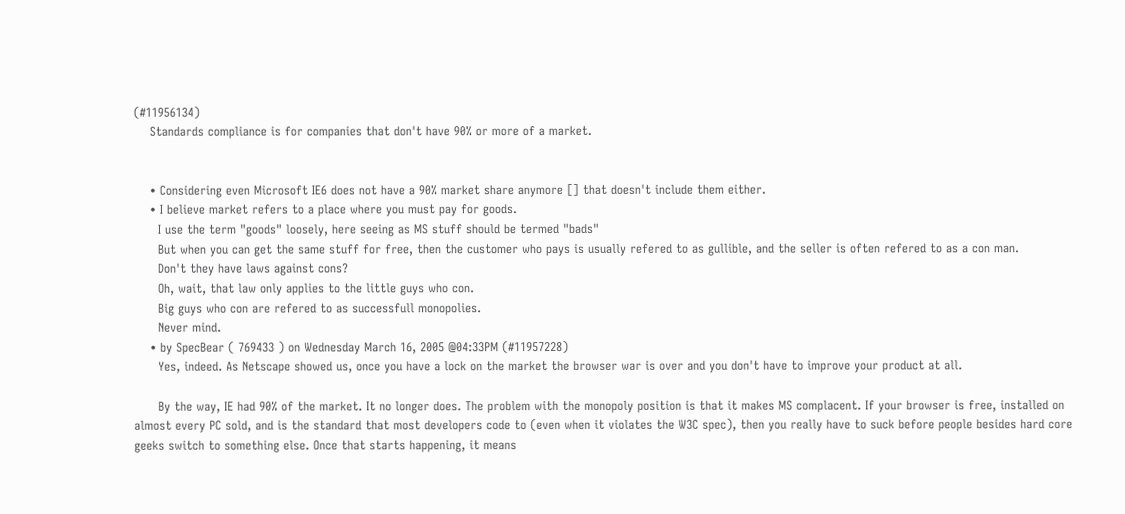(#11956134)
    Standards compliance is for companies that don't have 90% or more of a market.


    • Considering even Microsoft IE6 does not have a 90% market share anymore [] that doesn't include them either.
    • I believe market refers to a place where you must pay for goods.
      I use the term "goods" loosely, here seeing as MS stuff should be termed "bads"
      But when you can get the same stuff for free, then the customer who pays is usually refered to as gullible, and the seller is often refered to as a con man.
      Don't they have laws against cons?
      Oh, wait, that law only applies to the little guys who con.
      Big guys who con are refered to as successfull monopolies.
      Never mind.
    • by SpecBear ( 769433 ) on Wednesday March 16, 2005 @04:33PM (#11957228)
      Yes, indeed. As Netscape showed us, once you have a lock on the market the browser war is over and you don't have to improve your product at all.

      By the way, IE had 90% of the market. It no longer does. The problem with the monopoly position is that it makes MS complacent. If your browser is free, installed on almost every PC sold, and is the standard that most developers code to (even when it violates the W3C spec), then you really have to suck before people besides hard core geeks switch to something else. Once that starts happening, it means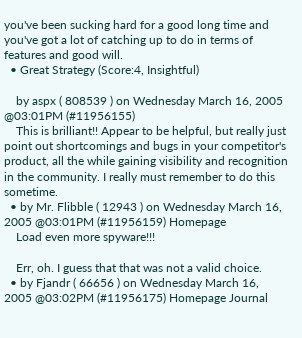you've been sucking hard for a good long time and you've got a lot of catching up to do in terms of features and good will.
  • Great Strategy (Score:4, Insightful)

    by aspx ( 808539 ) on Wednesday March 16, 2005 @03:01PM (#11956155)
    This is brilliant!! Appear to be helpful, but really just point out shortcomings and bugs in your competitor's product, all the while gaining visibility and recognition in the community. I really must remember to do this sometime.
  • by Mr. Flibble ( 12943 ) on Wednesday March 16, 2005 @03:01PM (#11956159) Homepage
    Load even more spyware!!!

    Err, oh. I guess that that was not a valid choice.
  • by Fjandr ( 66656 ) on Wednesday March 16, 2005 @03:02PM (#11956175) Homepage Journal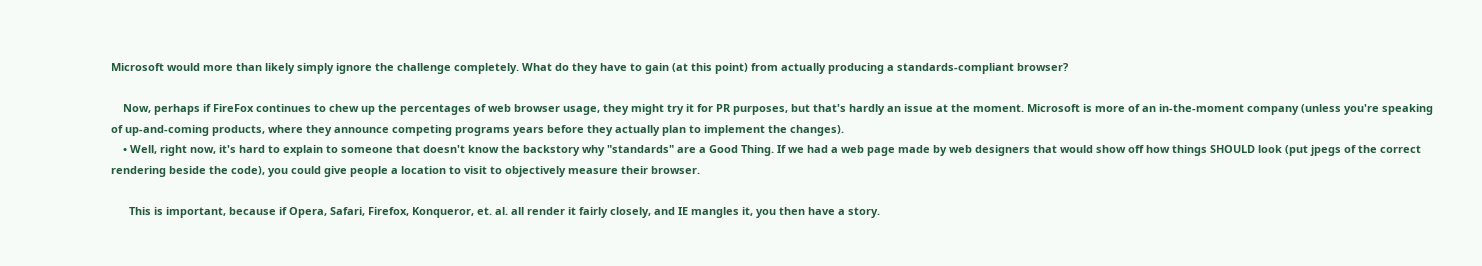Microsoft would more than likely simply ignore the challenge completely. What do they have to gain (at this point) from actually producing a standards-compliant browser?

    Now, perhaps if FireFox continues to chew up the percentages of web browser usage, they might try it for PR purposes, but that's hardly an issue at the moment. Microsoft is more of an in-the-moment company (unless you're speaking of up-and-coming products, where they announce competing programs years before they actually plan to implement the changes).
    • Well, right now, it's hard to explain to someone that doesn't know the backstory why "standards" are a Good Thing. If we had a web page made by web designers that would show off how things SHOULD look (put jpegs of the correct rendering beside the code), you could give people a location to visit to objectively measure their browser.

      This is important, because if Opera, Safari, Firefox, Konqueror, et. al. all render it fairly closely, and IE mangles it, you then have a story.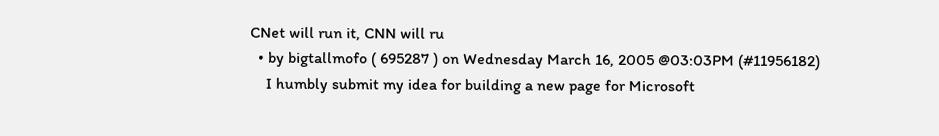CNet will run it, CNN will ru
  • by bigtallmofo ( 695287 ) on Wednesday March 16, 2005 @03:03PM (#11956182)
    I humbly submit my idea for building a new page for Microsoft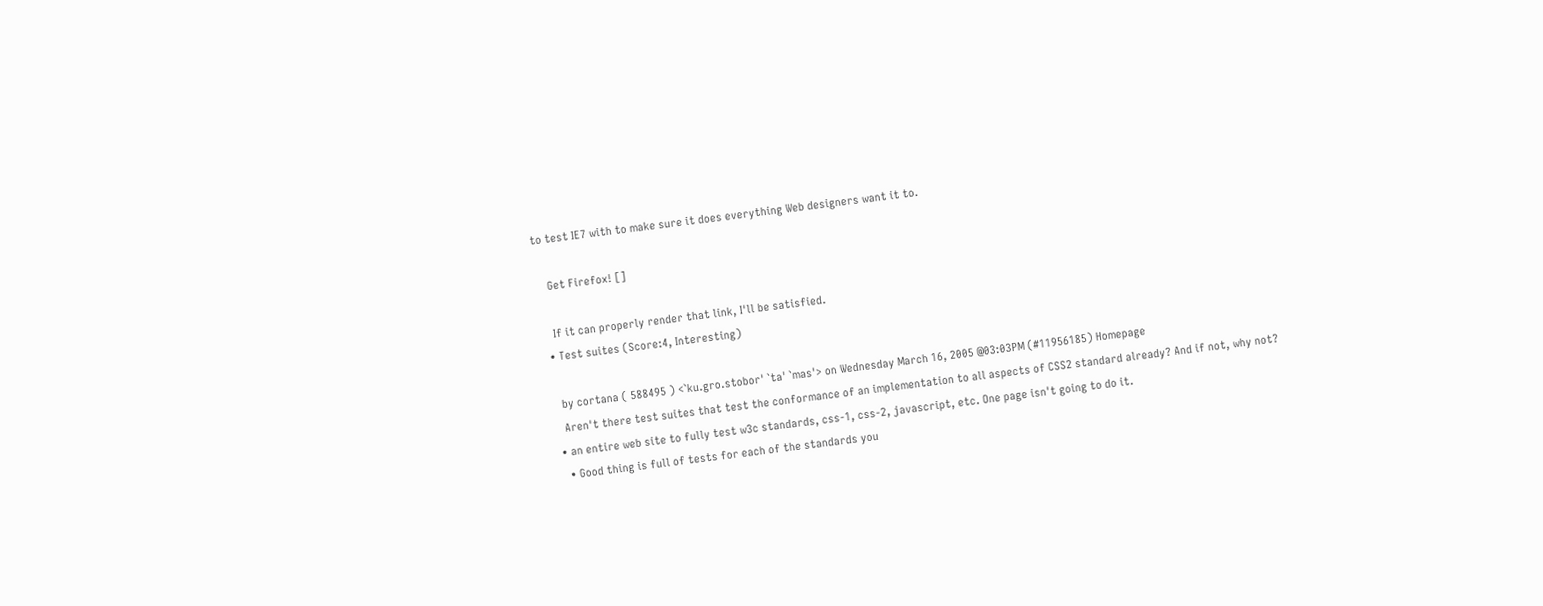to test IE7 with to make sure it does everything Web designers want it to.

    Get Firefox! []

    If it can properly render that link, I'll be satisfied.
  • Test suites (Score:4, Interesting)

    by cortana ( 588495 ) <`ku.gro.stobor' `ta' `mas'> on Wednesday March 16, 2005 @03:03PM (#11956185) Homepage
    Aren't there test suites that test the conformance of an implementation to all aspects of CSS2 standard already? And if not, why not?
  • an entire web site to fully test w3c standards, css-1, css-2, javascript, etc. One page isn't going to do it.
    • Good thing is full of tests for each of the standards you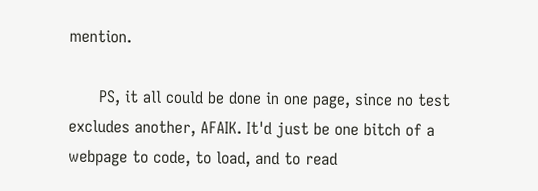mention.

      PS, it all could be done in one page, since no test excludes another, AFAIK. It'd just be one bitch of a webpage to code, to load, and to read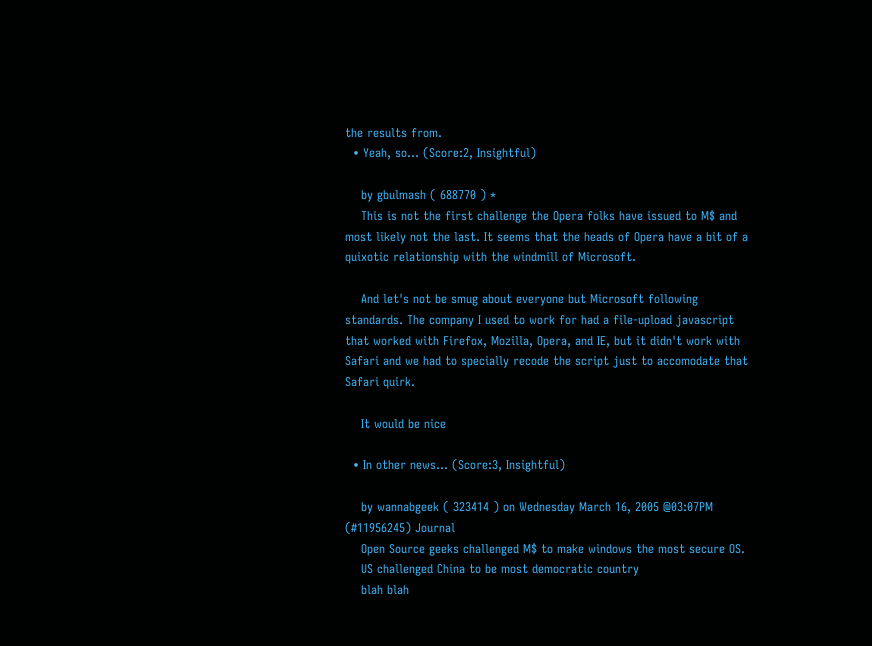the results from.
  • Yeah, so... (Score:2, Insightful)

    by gbulmash ( 688770 ) *
    This is not the first challenge the Opera folks have issued to M$ and most likely not the last. It seems that the heads of Opera have a bit of a quixotic relationship with the windmill of Microsoft.

    And let's not be smug about everyone but Microsoft following standards. The company I used to work for had a file-upload javascript that worked with Firefox, Mozilla, Opera, and IE, but it didn't work with Safari and we had to specially recode the script just to accomodate that Safari quirk.

    It would be nice

  • In other news... (Score:3, Insightful)

    by wannabgeek ( 323414 ) on Wednesday March 16, 2005 @03:07PM (#11956245) Journal
    Open Source geeks challenged M$ to make windows the most secure OS.
    US challenged China to be most democratic country
    blah blah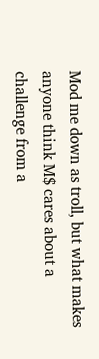Mod me down as troll, but what makes anyone think M$ cares about a challenge from a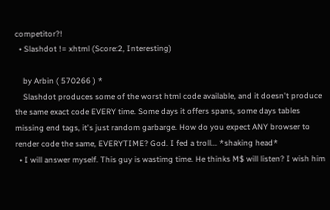competitor?!
  • Slashdot != xhtml (Score:2, Interesting)

    by Arbin ( 570266 ) *
    Slashdot produces some of the worst html code available, and it doesn't produce the same exact code EVERY time. Some days it offers spans, some days tables missing end tags, it's just random garbarge. How do you expect ANY browser to render code the same, EVERYTIME? God. I fed a troll... *shaking head*
  • I will answer myself. This guy is wastimg time. He thinks M$ will listen? I wish him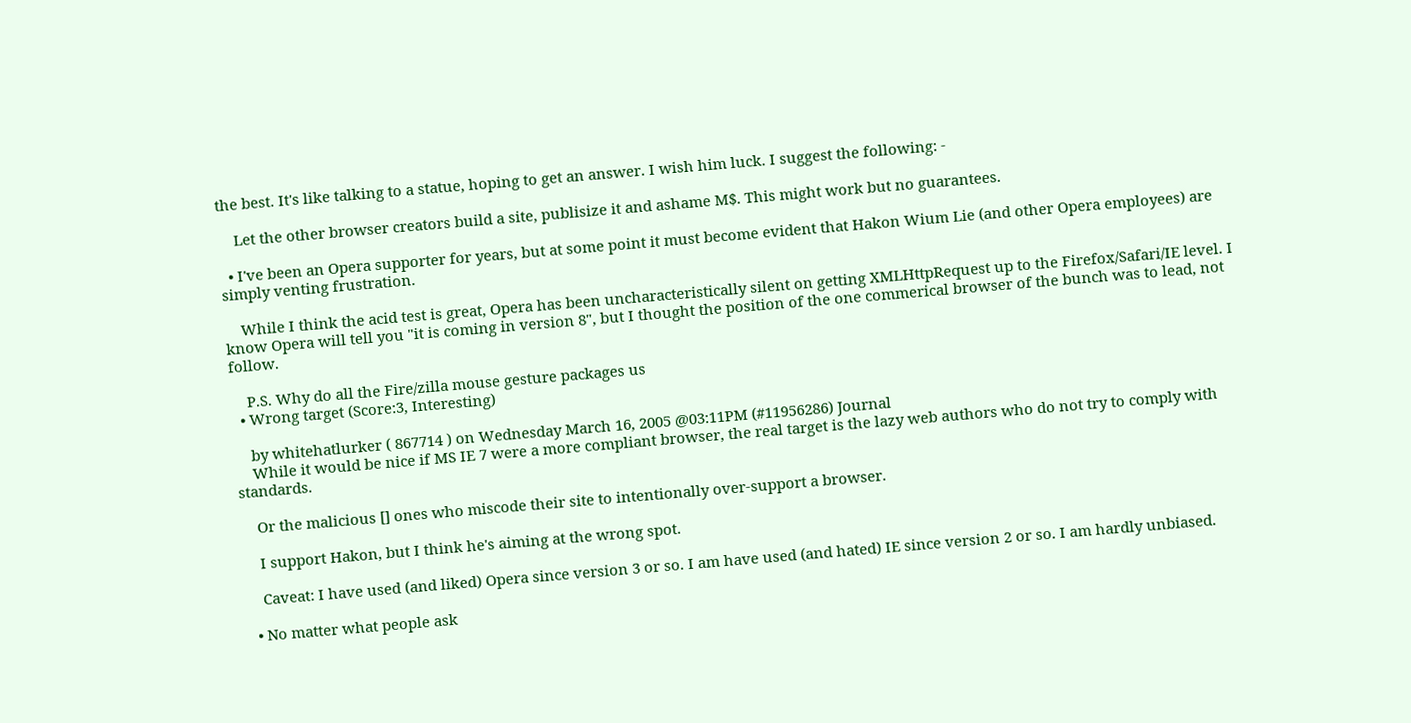the best. It's like talking to a statue, hoping to get an answer. I wish him luck. I suggest the following: -

    Let the other browser creators build a site, publisize it and ashame M$. This might work but no guarantees.

  • I've been an Opera supporter for years, but at some point it must become evident that Hakon Wium Lie (and other Opera employees) are simply venting frustration.

    While I think the acid test is great, Opera has been uncharacteristically silent on getting XMLHttpRequest up to the Firefox/Safari/IE level. I know Opera will tell you "it is coming in version 8", but I thought the position of the one commerical browser of the bunch was to lead, not follow.

    P.S. Why do all the Fire/zilla mouse gesture packages us
  • Wrong target (Score:3, Interesting)

    by whitehatlurker ( 867714 ) on Wednesday March 16, 2005 @03:11PM (#11956286) Journal
    While it would be nice if MS IE 7 were a more compliant browser, the real target is the lazy web authors who do not try to comply with standards.

    Or the malicious [] ones who miscode their site to intentionally over-support a browser.

    I support Hakon, but I think he's aiming at the wrong spot.

    Caveat: I have used (and liked) Opera since version 3 or so. I am have used (and hated) IE since version 2 or so. I am hardly unbiased.

  • No matter what people ask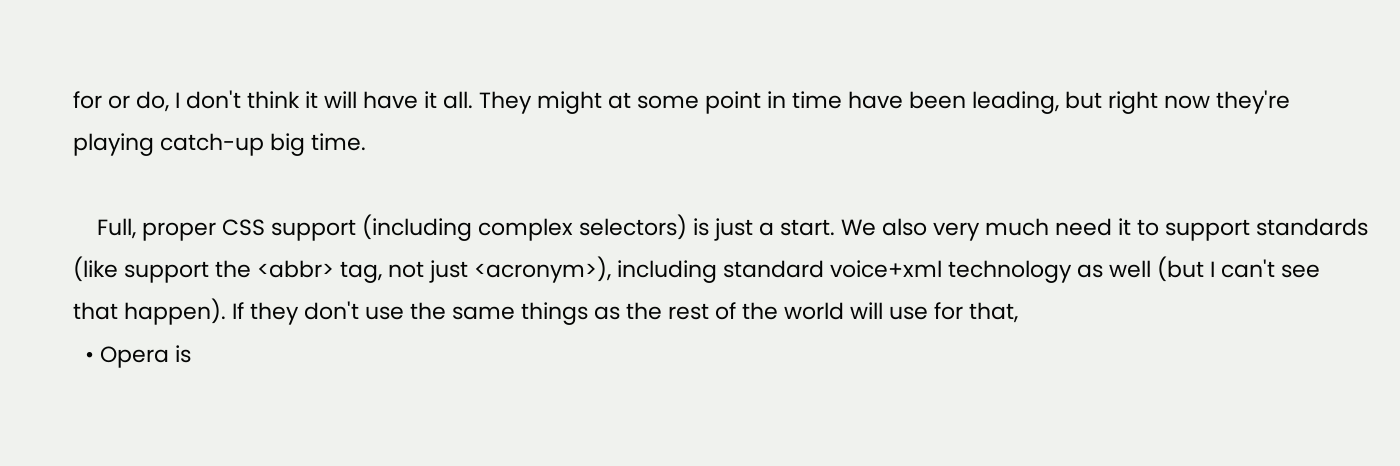for or do, I don't think it will have it all. They might at some point in time have been leading, but right now they're playing catch-up big time.

    Full, proper CSS support (including complex selectors) is just a start. We also very much need it to support standards (like support the <abbr> tag, not just <acronym>), including standard voice+xml technology as well (but I can't see that happen). If they don't use the same things as the rest of the world will use for that,
  • Opera is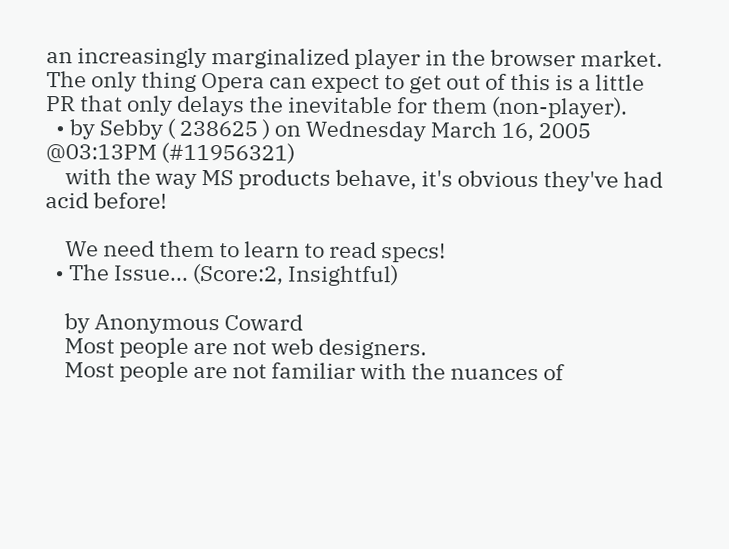an increasingly marginalized player in the browser market. The only thing Opera can expect to get out of this is a little PR that only delays the inevitable for them (non-player).
  • by Sebby ( 238625 ) on Wednesday March 16, 2005 @03:13PM (#11956321)
    with the way MS products behave, it's obvious they've had acid before!

    We need them to learn to read specs!
  • The Issue... (Score:2, Insightful)

    by Anonymous Coward
    Most people are not web designers.
    Most people are not familiar with the nuances of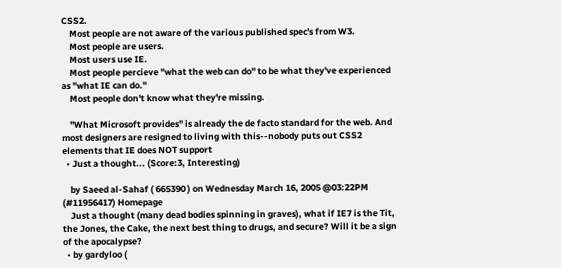CSS2.
    Most people are not aware of the various published spec's from W3.
    Most people are users.
    Most users use IE.
    Most people percieve "what the web can do" to be what they've experienced as "what IE can do."
    Most people don't know what they're missing.

    "What Microsoft provides" is already the de facto standard for the web. And most designers are resigned to living with this--nobody puts out CSS2 elements that IE does NOT support
  • Just a thought... (Score:3, Interesting)

    by Saeed al-Sahaf ( 665390 ) on Wednesday March 16, 2005 @03:22PM (#11956417) Homepage
    Just a thought (many dead bodies spinning in graves), what if IE7 is the Tit, the Jones, the Cake, the next best thing to drugs, and secure? Will it be a sign of the apocalypse?
  • by gardyloo (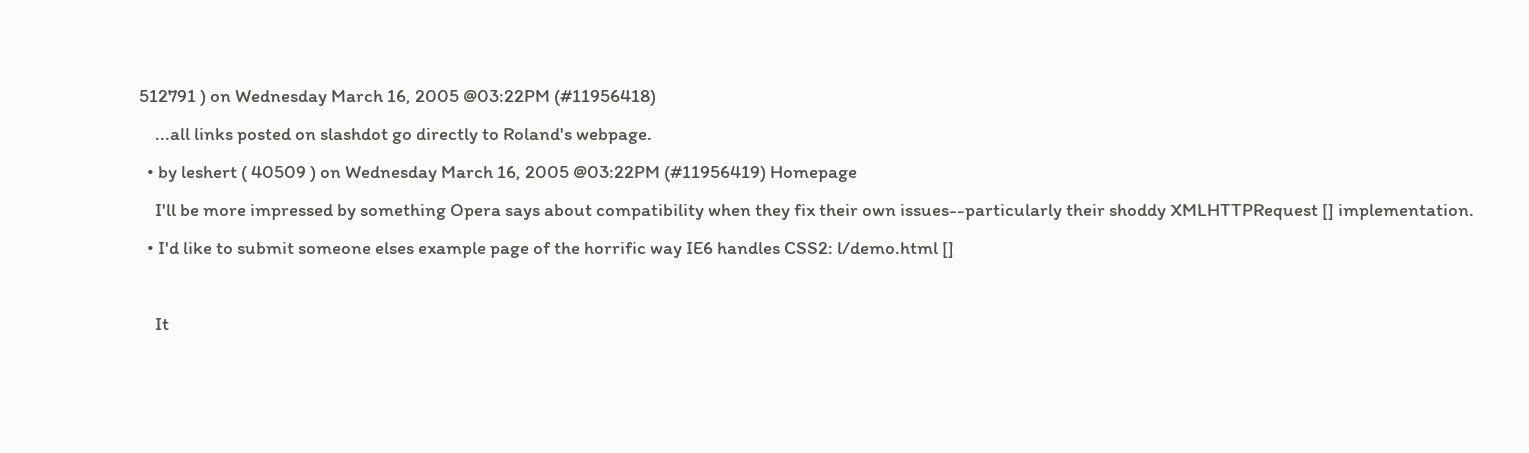512791 ) on Wednesday March 16, 2005 @03:22PM (#11956418)
    ...all links posted on slashdot go directly to Roland's webpage.
  • by leshert ( 40509 ) on Wednesday March 16, 2005 @03:22PM (#11956419) Homepage
    I'll be more impressed by something Opera says about compatibility when they fix their own issues--particularly their shoddy XMLHTTPRequest [] implementation.
  • I'd like to submit someone elses example page of the horrific way IE6 handles CSS2: l/demo.html []

    It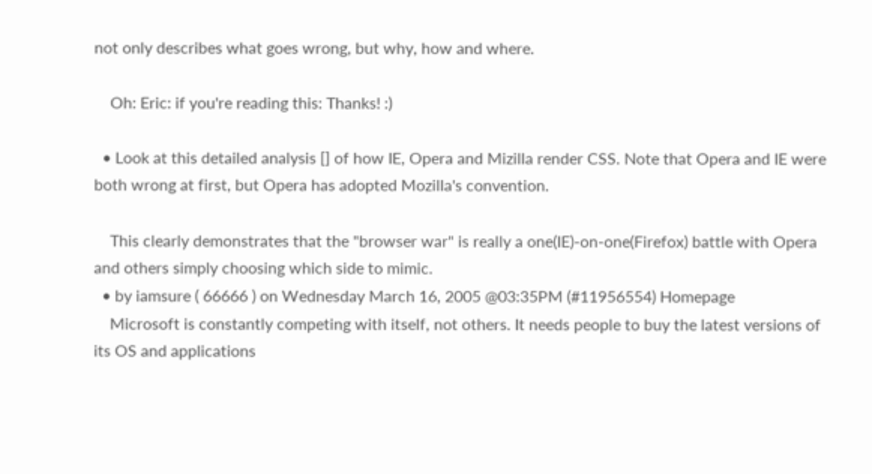not only describes what goes wrong, but why, how and where.

    Oh: Eric: if you're reading this: Thanks! :)

  • Look at this detailed analysis [] of how IE, Opera and Mizilla render CSS. Note that Opera and IE were both wrong at first, but Opera has adopted Mozilla's convention.

    This clearly demonstrates that the "browser war" is really a one(IE)-on-one(Firefox) battle with Opera and others simply choosing which side to mimic.
  • by iamsure ( 66666 ) on Wednesday March 16, 2005 @03:35PM (#11956554) Homepage
    Microsoft is constantly competing with itself, not others. It needs people to buy the latest versions of its OS and applications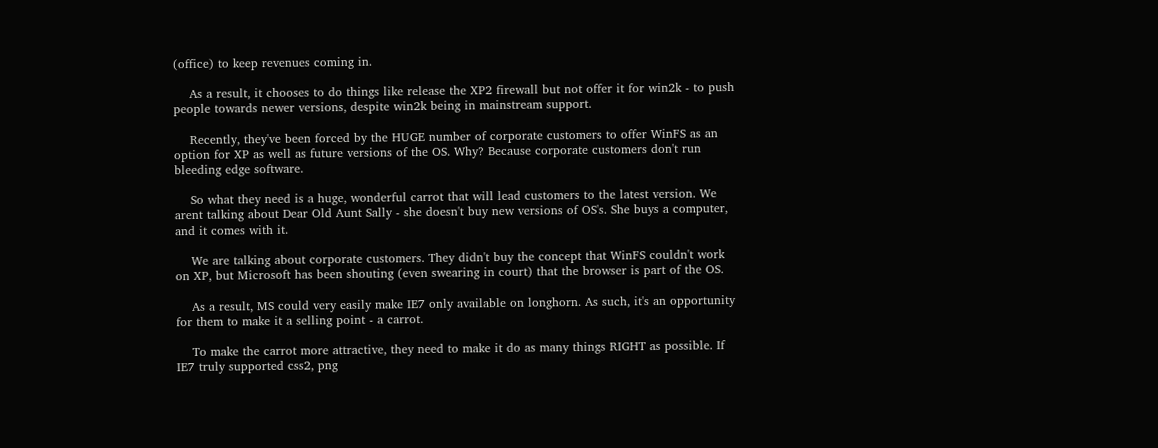(office) to keep revenues coming in.

    As a result, it chooses to do things like release the XP2 firewall but not offer it for win2k - to push people towards newer versions, despite win2k being in mainstream support.

    Recently, they've been forced by the HUGE number of corporate customers to offer WinFS as an option for XP as well as future versions of the OS. Why? Because corporate customers don't run bleeding edge software.

    So what they need is a huge, wonderful carrot that will lead customers to the latest version. We arent talking about Dear Old Aunt Sally - she doesn't buy new versions of OS's. She buys a computer, and it comes with it.

    We are talking about corporate customers. They didn't buy the concept that WinFS couldn't work on XP, but Microsoft has been shouting (even swearing in court) that the browser is part of the OS.

    As a result, MS could very easily make IE7 only available on longhorn. As such, it's an opportunity for them to make it a selling point - a carrot.

    To make the carrot more attractive, they need to make it do as many things RIGHT as possible. If IE7 truly supported css2, png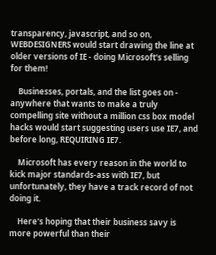transparency, javascript, and so on, WEBDESIGNERS would start drawing the line at older versions of IE - doing Microsoft's selling for them!

    Businesses, portals, and the list goes on - anywhere that wants to make a truly compelling site without a million css box model hacks would start suggesting users use IE7, and before long, REQUIRING IE7.

    Microsoft has every reason in the world to kick major standards-ass with IE7, but unfortunately, they have a track record of not doing it.

    Here's hoping that their business savy is more powerful than their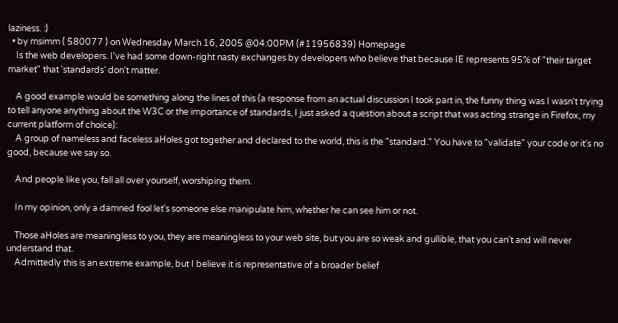laziness. :)
  • by msimm ( 580077 ) on Wednesday March 16, 2005 @04:00PM (#11956839) Homepage
    Is the web developers. I've had some down-right nasty exchanges by developers who believe that because IE represents 95% of "their target market" that 'standards' don't matter.

    A good example would be something along the lines of this (a response from an actual discussion I took part in, the funny thing was I wasn't trying to tell anyone anything about the W3C or the importance of standards, I just asked a question about a script that was acting strange in Firefox, my current platform of choice):
    A group of nameless and faceless aHoles got together and declared to the world, this is the "standard." You have to "validate" your code or it's no good, because we say so.

    And people like you, fall all over yourself, worshiping them.

    In my opinion, only a damned fool let's someone else manipulate him, whether he can see him or not.

    Those aHoles are meaningless to you, they are meaningless to your web site, but you are so weak and gullible, that you can't and will never understand that.
    Admittedly this is an extreme example, but I believe it is representative of a broader belief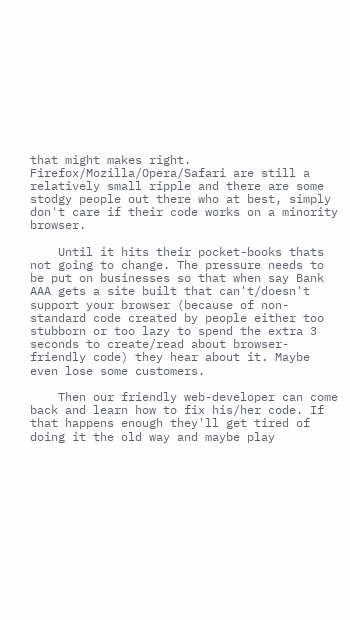that might makes right. Firefox/Mozilla/Opera/Safari are still a relatively small ripple and there are some stodgy people out there who at best, simply don't care if their code works on a minority browser.

    Until it hits their pocket-books thats not going to change. The pressure needs to be put on businesses so that when say Bank AAA gets a site built that can't/doesn't support your browser (because of non-standard code created by people either too stubborn or too lazy to spend the extra 3 seconds to create/read about browser-friendly code) they hear about it. Maybe even lose some customers.

    Then our friendly web-developer can come back and learn how to fix his/her code. If that happens enough they'll get tired of doing it the old way and maybe play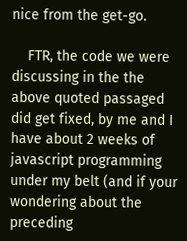nice from the get-go.

    FTR, the code we were discussing in the the above quoted passaged did get fixed, by me and I have about 2 weeks of javascript programming under my belt (and if your wondering about the preceding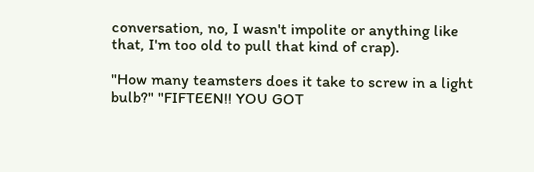conversation, no, I wasn't impolite or anything like that, I'm too old to pull that kind of crap).

"How many teamsters does it take to screw in a light bulb?" "FIFTEEN!! YOU GOT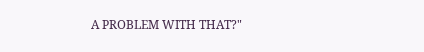A PROBLEM WITH THAT?"